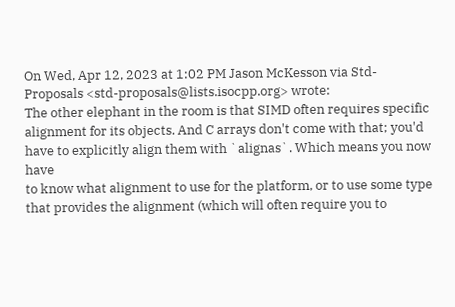On Wed, Apr 12, 2023 at 1:02 PM Jason McKesson via Std-Proposals <std-proposals@lists.isocpp.org> wrote:
The other elephant in the room is that SIMD often requires specific
alignment for its objects. And C arrays don't come with that; you'd
have to explicitly align them with `alignas`. Which means you now have
to know what alignment to use for the platform, or to use some type
that provides the alignment (which will often require you to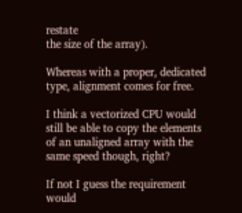restate
the size of the array).

Whereas with a proper, dedicated type, alignment comes for free.

I think a vectorized CPU would still be able to copy the elements of an unaligned array with the same speed though, right?

If not I guess the requirement would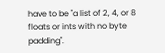have to be "a list of 2, 4, or 8 floats or ints with no byte padding".